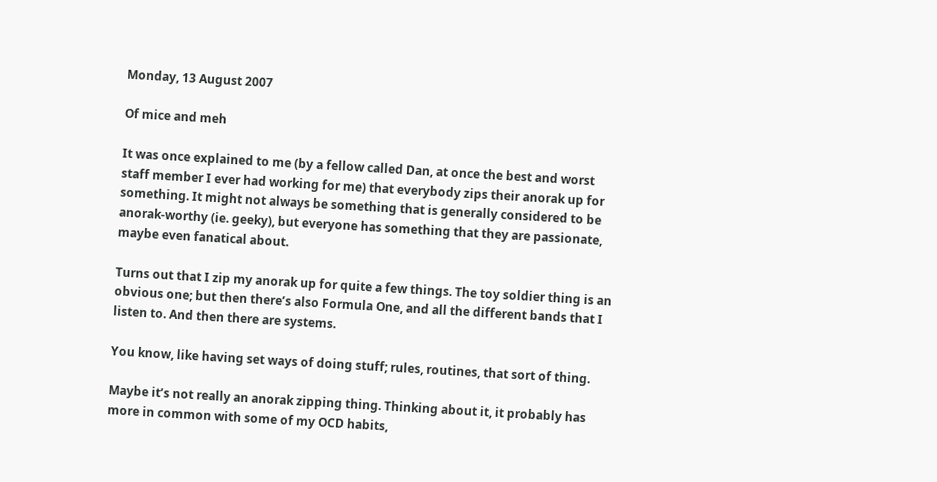Monday, 13 August 2007

Of mice and meh

It was once explained to me (by a fellow called Dan, at once the best and worst staff member I ever had working for me) that everybody zips their anorak up for something. It might not always be something that is generally considered to be anorak-worthy (ie. geeky), but everyone has something that they are passionate, maybe even fanatical about.

Turns out that I zip my anorak up for quite a few things. The toy soldier thing is an obvious one; but then there’s also Formula One, and all the different bands that I listen to. And then there are systems.

You know, like having set ways of doing stuff; rules, routines, that sort of thing.

Maybe it’s not really an anorak zipping thing. Thinking about it, it probably has more in common with some of my OCD habits,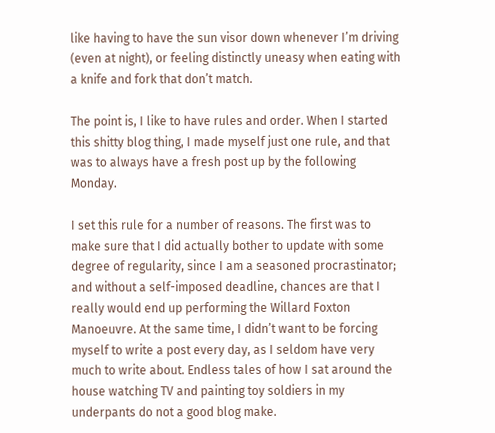like having to have the sun visor down whenever I’m driving (even at night), or feeling distinctly uneasy when eating with a knife and fork that don’t match.

The point is, I like to have rules and order. When I started this shitty blog thing, I made myself just one rule, and that was to always have a fresh post up by the following Monday.

I set this rule for a number of reasons. The first was to make sure that I did actually bother to update with some degree of regularity, since I am a seasoned procrastinator; and without a self-imposed deadline, chances are that I really would end up performing the Willard Foxton Manoeuvre. At the same time, I didn’t want to be forcing myself to write a post every day, as I seldom have very much to write about. Endless tales of how I sat around the house watching TV and painting toy soldiers in my underpants do not a good blog make.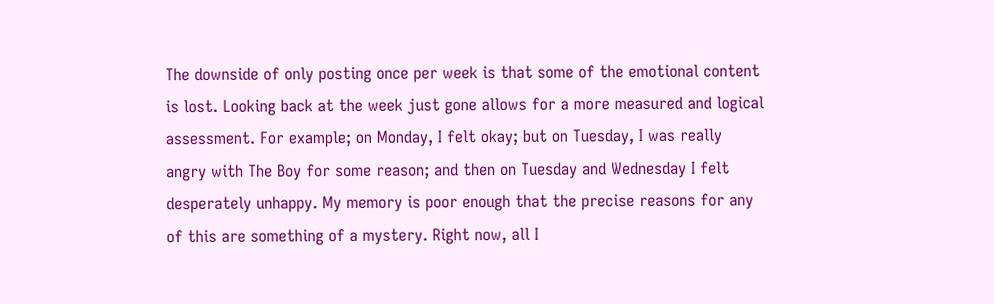The downside of only posting once per week is that some of the emotional content is lost. Looking back at the week just gone allows for a more measured and logical assessment. For example; on Monday, I felt okay; but on Tuesday, I was really angry with The Boy for some reason; and then on Tuesday and Wednesday I felt desperately unhappy. My memory is poor enough that the precise reasons for any of this are something of a mystery. Right now, all I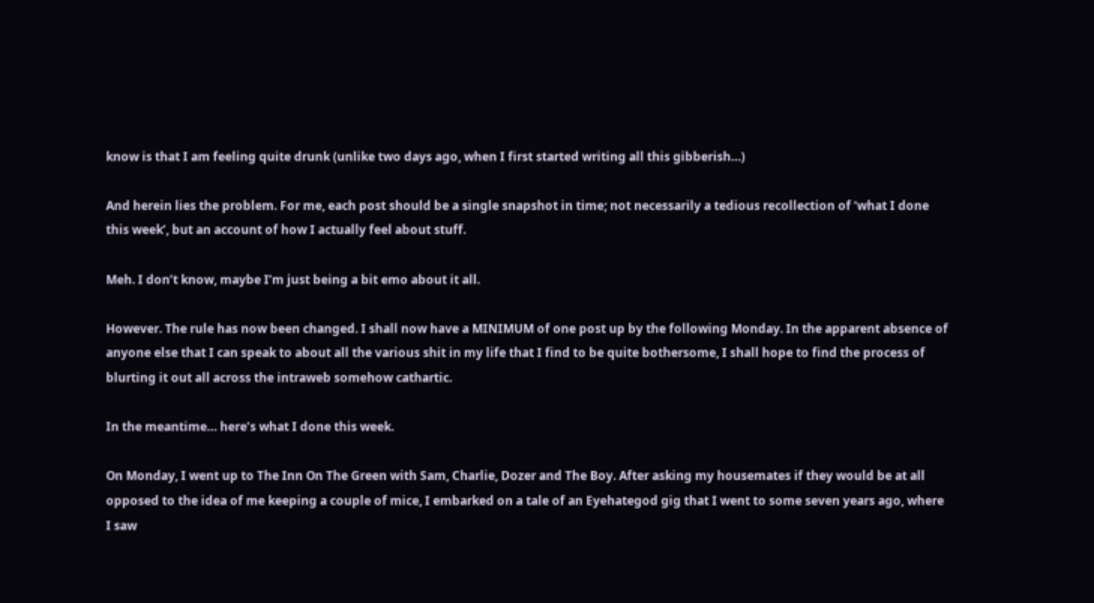know is that I am feeling quite drunk (unlike two days ago, when I first started writing all this gibberish…)

And herein lies the problem. For me, each post should be a single snapshot in time; not necessarily a tedious recollection of ‘what I done this week’, but an account of how I actually feel about stuff.

Meh. I don’t know, maybe I’m just being a bit emo about it all.

However. The rule has now been changed. I shall now have a MINIMUM of one post up by the following Monday. In the apparent absence of anyone else that I can speak to about all the various shit in my life that I find to be quite bothersome, I shall hope to find the process of blurting it out all across the intraweb somehow cathartic.

In the meantime… here’s what I done this week.

On Monday, I went up to The Inn On The Green with Sam, Charlie, Dozer and The Boy. After asking my housemates if they would be at all opposed to the idea of me keeping a couple of mice, I embarked on a tale of an Eyehategod gig that I went to some seven years ago, where I saw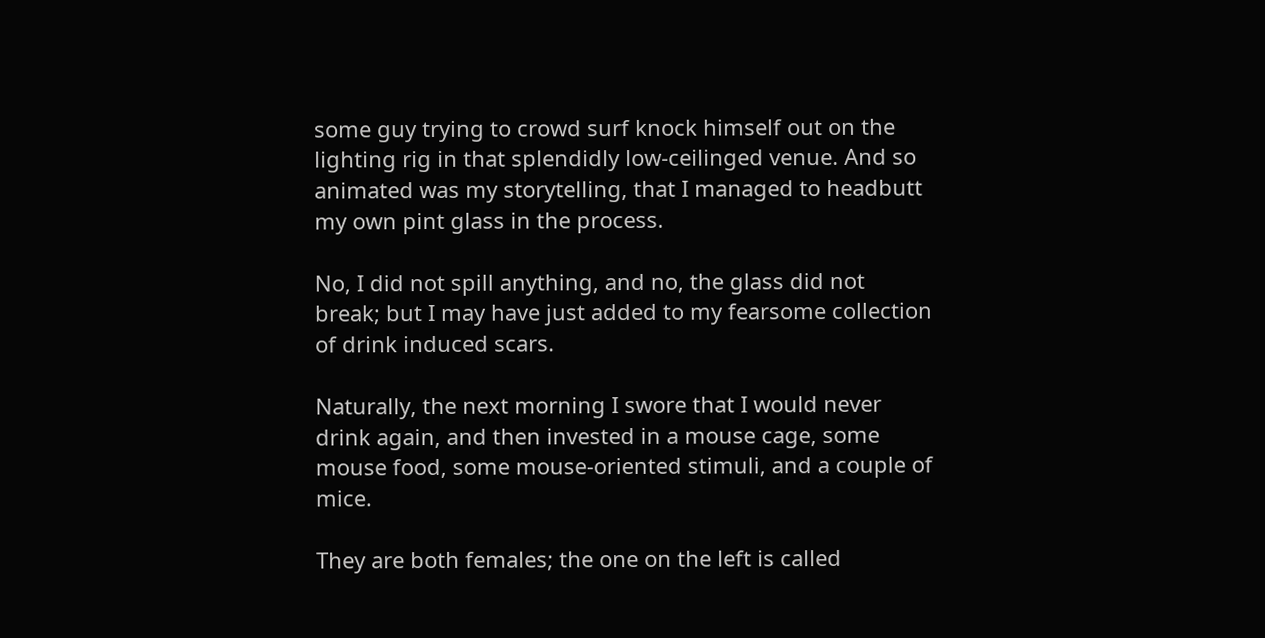some guy trying to crowd surf knock himself out on the lighting rig in that splendidly low-ceilinged venue. And so animated was my storytelling, that I managed to headbutt my own pint glass in the process.

No, I did not spill anything, and no, the glass did not break; but I may have just added to my fearsome collection of drink induced scars.

Naturally, the next morning I swore that I would never drink again, and then invested in a mouse cage, some mouse food, some mouse-oriented stimuli, and a couple of mice.

They are both females; the one on the left is called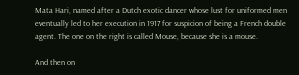Mata Hari, named after a Dutch exotic dancer whose lust for uniformed men eventually led to her execution in 1917 for suspicion of being a French double agent. The one on the right is called Mouse, because she is a mouse.

And then on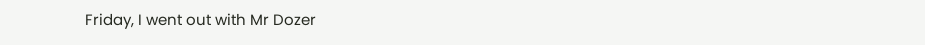Friday, I went out with Mr Dozer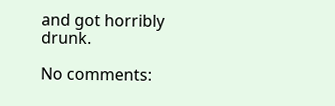and got horribly drunk.

No comments: